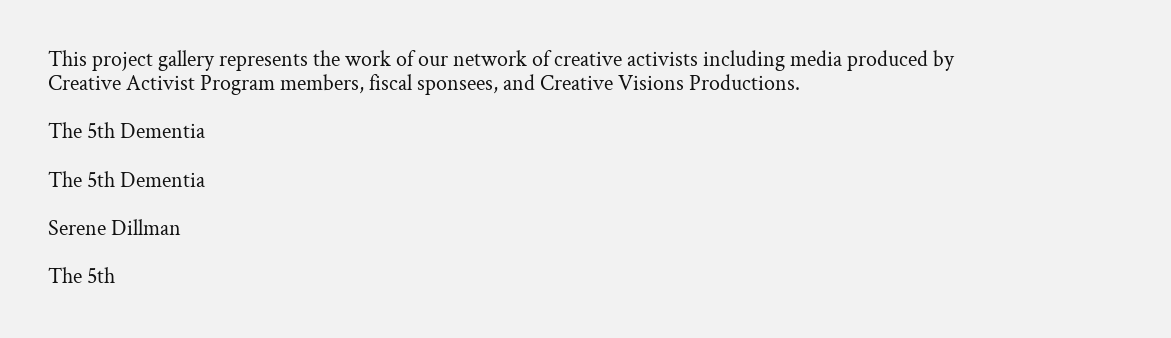This project gallery represents the work of our network of creative activists including media produced by Creative Activist Program members, fiscal sponsees, and Creative Visions Productions.

The 5th Dementia

The 5th Dementia

Serene Dillman

The 5th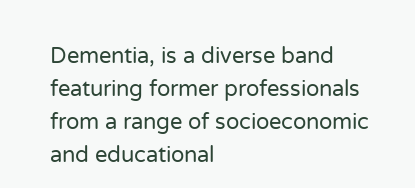Dementia, is a diverse band featuring former professionals from a range of socioeconomic and educational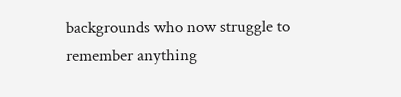backgrounds who now struggle to remember anything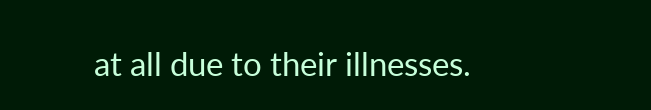at all due to their illnesses.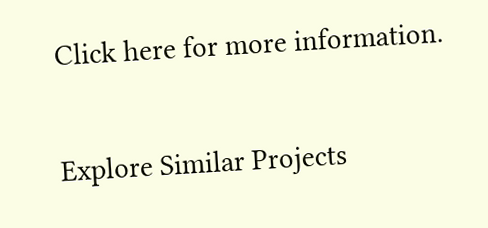Click here for more information.

Explore Similar Projects